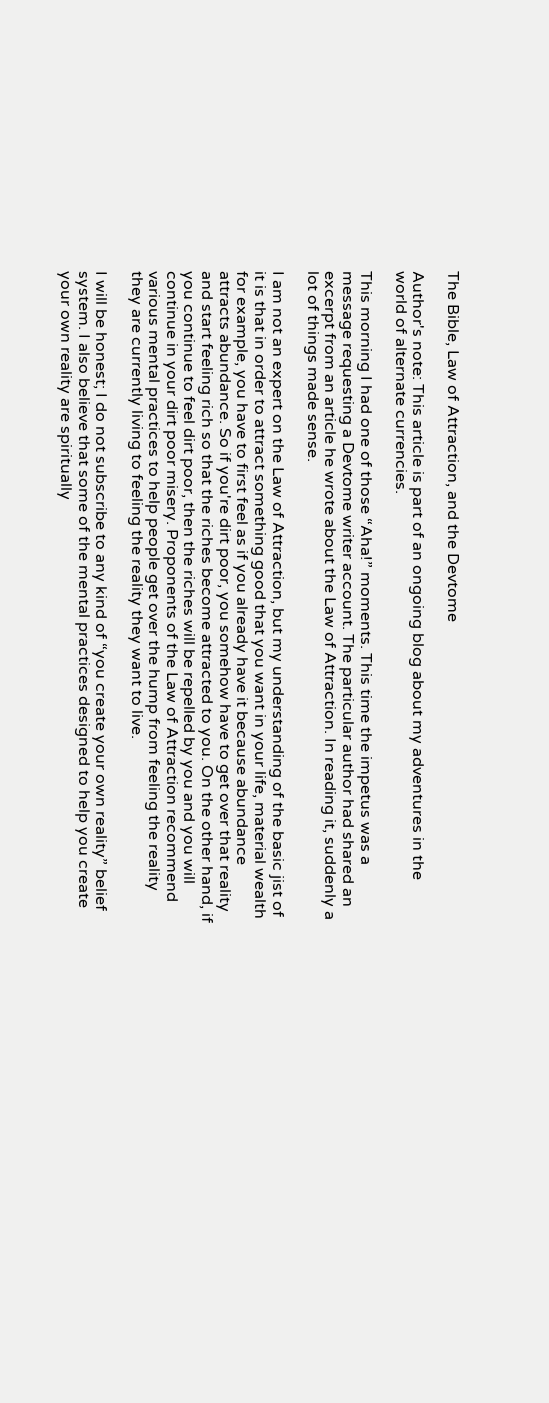The Bible, Law of Attraction, and the Devtome

Author's note: This article is part of an ongoing blog about my adventures in the world of alternate currencies.

This morning I had one of those “Aha!” moments. This time the impetus was a message requesting a Devtome writer account. The particular author had shared an excerpt from an article he wrote about the Law of Attraction. In reading it, suddenly a lot of things made sense.

I am not an expert on the Law of Attraction, but my understanding of the basic jist of it is that in order to attract something good that you want in your life, material wealth for example, you have to first feel as if you already have it because abundance attracts abundance. So if you're dirt poor, you somehow have to get over that reality and start feeling rich so that the riches become attracted to you. On the other hand, if you continue to feel dirt poor, then the riches will be repelled by you and you will continue in your dirt poor misery. Proponents of the Law of Attraction recommend various mental practices to help people get over the hump from feeling the reality they are currently living to feeling the reality they want to live.

I will be honest; I do not subscribe to any kind of “you create your own reality” belief system. I also believe that some of the mental practices designed to help you create your own reality are spiritually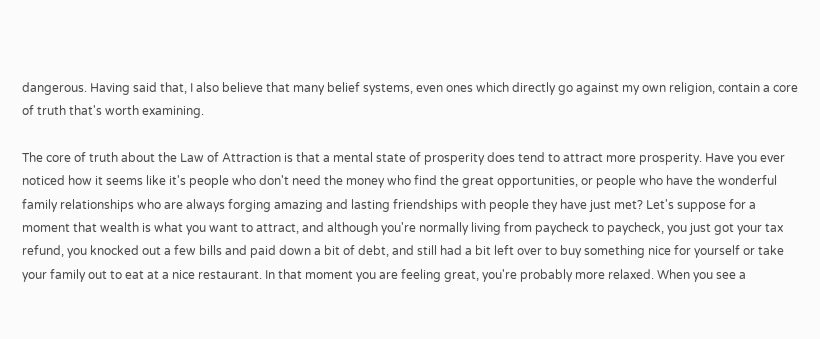dangerous. Having said that, I also believe that many belief systems, even ones which directly go against my own religion, contain a core of truth that's worth examining.

The core of truth about the Law of Attraction is that a mental state of prosperity does tend to attract more prosperity. Have you ever noticed how it seems like it's people who don't need the money who find the great opportunities, or people who have the wonderful family relationships who are always forging amazing and lasting friendships with people they have just met? Let's suppose for a moment that wealth is what you want to attract, and although you're normally living from paycheck to paycheck, you just got your tax refund, you knocked out a few bills and paid down a bit of debt, and still had a bit left over to buy something nice for yourself or take your family out to eat at a nice restaurant. In that moment you are feeling great, you're probably more relaxed. When you see a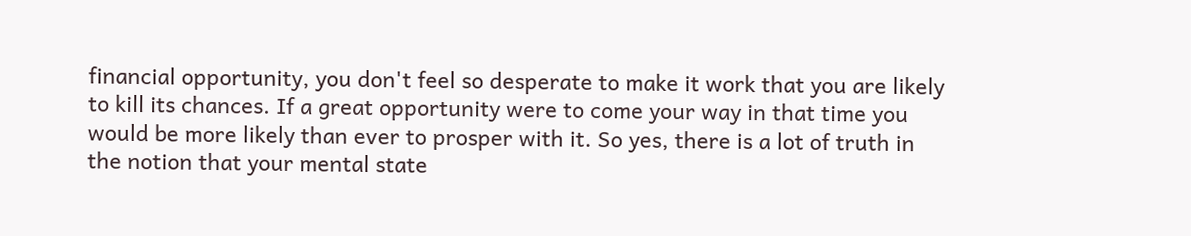financial opportunity, you don't feel so desperate to make it work that you are likely to kill its chances. If a great opportunity were to come your way in that time you would be more likely than ever to prosper with it. So yes, there is a lot of truth in the notion that your mental state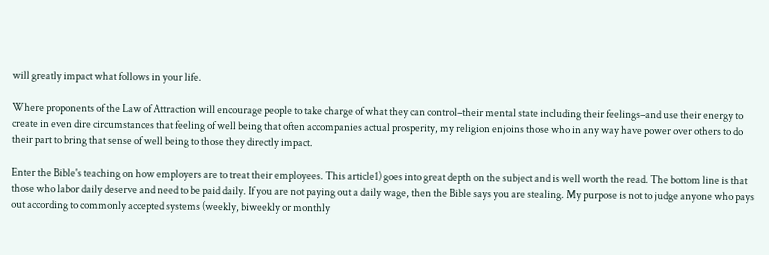will greatly impact what follows in your life.

Where proponents of the Law of Attraction will encourage people to take charge of what they can control–their mental state including their feelings–and use their energy to create in even dire circumstances that feeling of well being that often accompanies actual prosperity, my religion enjoins those who in any way have power over others to do their part to bring that sense of well being to those they directly impact.

Enter the Bible's teaching on how employers are to treat their employees. This article1) goes into great depth on the subject and is well worth the read. The bottom line is that those who labor daily deserve and need to be paid daily. If you are not paying out a daily wage, then the Bible says you are stealing. My purpose is not to judge anyone who pays out according to commonly accepted systems (weekly, biweekly or monthly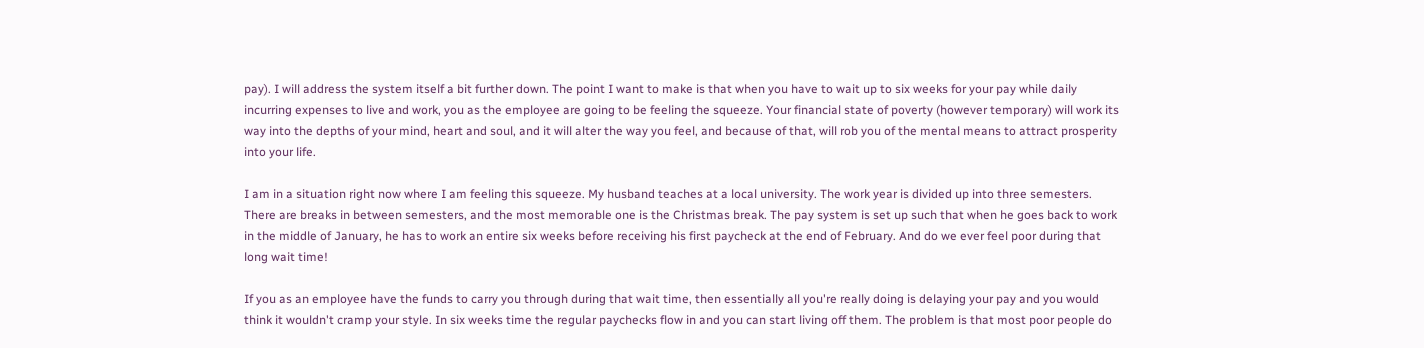pay). I will address the system itself a bit further down. The point I want to make is that when you have to wait up to six weeks for your pay while daily incurring expenses to live and work, you as the employee are going to be feeling the squeeze. Your financial state of poverty (however temporary) will work its way into the depths of your mind, heart and soul, and it will alter the way you feel, and because of that, will rob you of the mental means to attract prosperity into your life.

I am in a situation right now where I am feeling this squeeze. My husband teaches at a local university. The work year is divided up into three semesters. There are breaks in between semesters, and the most memorable one is the Christmas break. The pay system is set up such that when he goes back to work in the middle of January, he has to work an entire six weeks before receiving his first paycheck at the end of February. And do we ever feel poor during that long wait time!

If you as an employee have the funds to carry you through during that wait time, then essentially all you're really doing is delaying your pay and you would think it wouldn't cramp your style. In six weeks time the regular paychecks flow in and you can start living off them. The problem is that most poor people do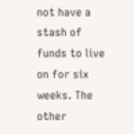not have a stash of funds to live on for six weeks. The other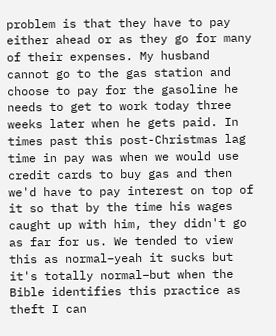problem is that they have to pay either ahead or as they go for many of their expenses. My husband cannot go to the gas station and choose to pay for the gasoline he needs to get to work today three weeks later when he gets paid. In times past this post-Christmas lag time in pay was when we would use credit cards to buy gas and then we'd have to pay interest on top of it so that by the time his wages caught up with him, they didn't go as far for us. We tended to view this as normal–yeah it sucks but it's totally normal–but when the Bible identifies this practice as theft I can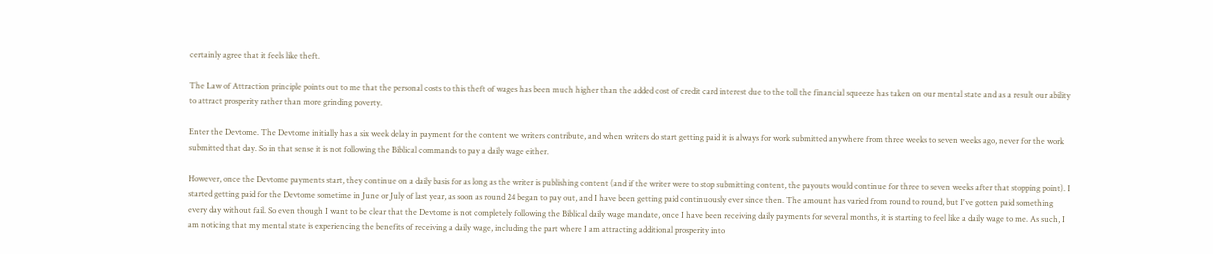certainly agree that it feels like theft.

The Law of Attraction principle points out to me that the personal costs to this theft of wages has been much higher than the added cost of credit card interest due to the toll the financial squeeze has taken on our mental state and as a result our ability to attract prosperity rather than more grinding poverty.

Enter the Devtome. The Devtome initially has a six week delay in payment for the content we writers contribute, and when writers do start getting paid it is always for work submitted anywhere from three weeks to seven weeks ago, never for the work submitted that day. So in that sense it is not following the Biblical commands to pay a daily wage either.

However, once the Devtome payments start, they continue on a daily basis for as long as the writer is publishing content (and if the writer were to stop submitting content, the payouts would continue for three to seven weeks after that stopping point). I started getting paid for the Devtome sometime in June or July of last year, as soon as round 24 began to pay out, and I have been getting paid continuously ever since then. The amount has varied from round to round, but I've gotten paid something every day without fail. So even though I want to be clear that the Devtome is not completely following the Biblical daily wage mandate, once I have been receiving daily payments for several months, it is starting to feel like a daily wage to me. As such, I am noticing that my mental state is experiencing the benefits of receiving a daily wage, including the part where I am attracting additional prosperity into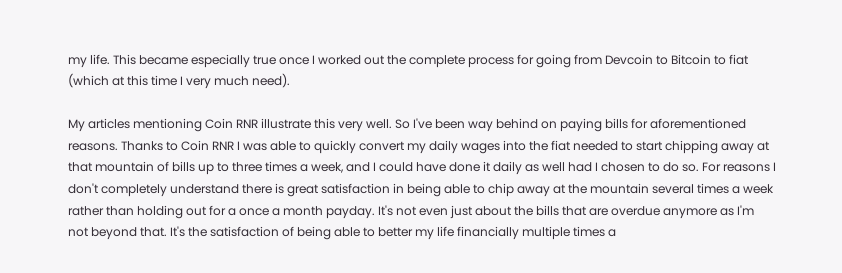my life. This became especially true once I worked out the complete process for going from Devcoin to Bitcoin to fiat (which at this time I very much need).

My articles mentioning Coin RNR illustrate this very well. So I've been way behind on paying bills for aforementioned reasons. Thanks to Coin RNR I was able to quickly convert my daily wages into the fiat needed to start chipping away at that mountain of bills up to three times a week, and I could have done it daily as well had I chosen to do so. For reasons I don't completely understand there is great satisfaction in being able to chip away at the mountain several times a week rather than holding out for a once a month payday. It's not even just about the bills that are overdue anymore as I'm not beyond that. It's the satisfaction of being able to better my life financially multiple times a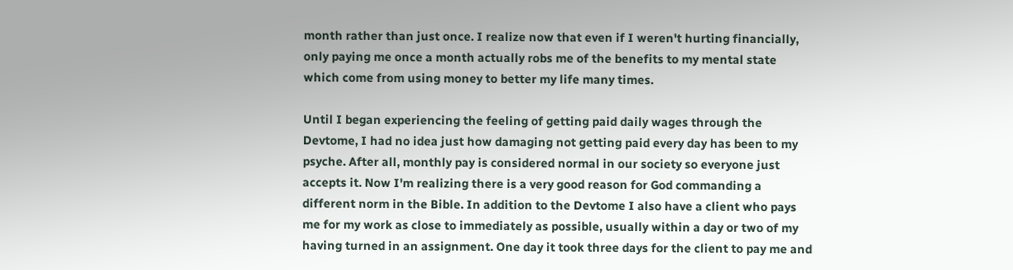month rather than just once. I realize now that even if I weren't hurting financially, only paying me once a month actually robs me of the benefits to my mental state which come from using money to better my life many times.

Until I began experiencing the feeling of getting paid daily wages through the Devtome, I had no idea just how damaging not getting paid every day has been to my psyche. After all, monthly pay is considered normal in our society so everyone just accepts it. Now I'm realizing there is a very good reason for God commanding a different norm in the Bible. In addition to the Devtome I also have a client who pays me for my work as close to immediately as possible, usually within a day or two of my having turned in an assignment. One day it took three days for the client to pay me and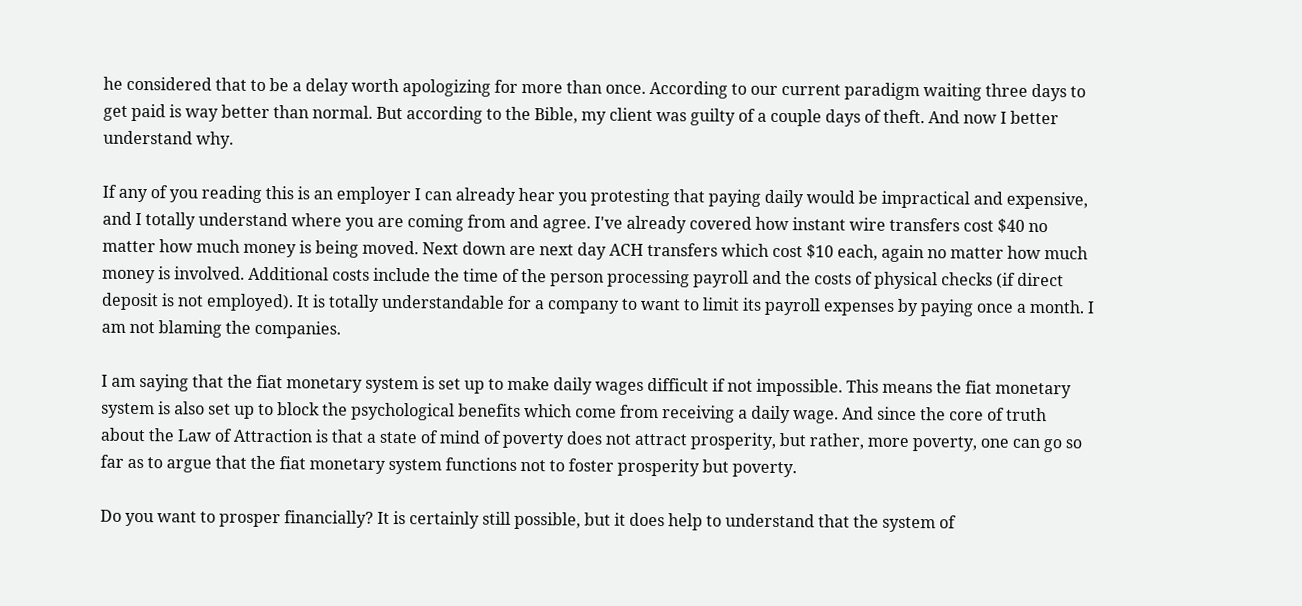he considered that to be a delay worth apologizing for more than once. According to our current paradigm waiting three days to get paid is way better than normal. But according to the Bible, my client was guilty of a couple days of theft. And now I better understand why.

If any of you reading this is an employer I can already hear you protesting that paying daily would be impractical and expensive, and I totally understand where you are coming from and agree. I've already covered how instant wire transfers cost $40 no matter how much money is being moved. Next down are next day ACH transfers which cost $10 each, again no matter how much money is involved. Additional costs include the time of the person processing payroll and the costs of physical checks (if direct deposit is not employed). It is totally understandable for a company to want to limit its payroll expenses by paying once a month. I am not blaming the companies.

I am saying that the fiat monetary system is set up to make daily wages difficult if not impossible. This means the fiat monetary system is also set up to block the psychological benefits which come from receiving a daily wage. And since the core of truth about the Law of Attraction is that a state of mind of poverty does not attract prosperity, but rather, more poverty, one can go so far as to argue that the fiat monetary system functions not to foster prosperity but poverty.

Do you want to prosper financially? It is certainly still possible, but it does help to understand that the system of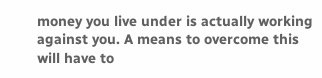money you live under is actually working against you. A means to overcome this will have to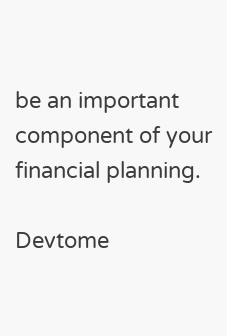be an important component of your financial planning.

Devtome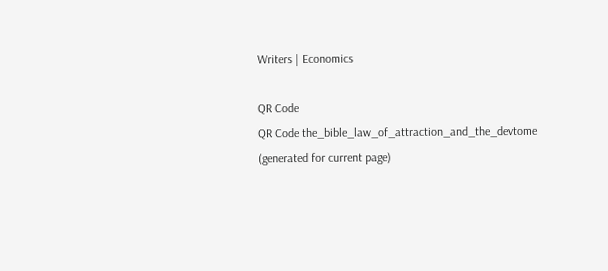Writers | Economics

QR Code
QR Code the_bible_law_of_attraction_and_the_devtome (generated for current page)